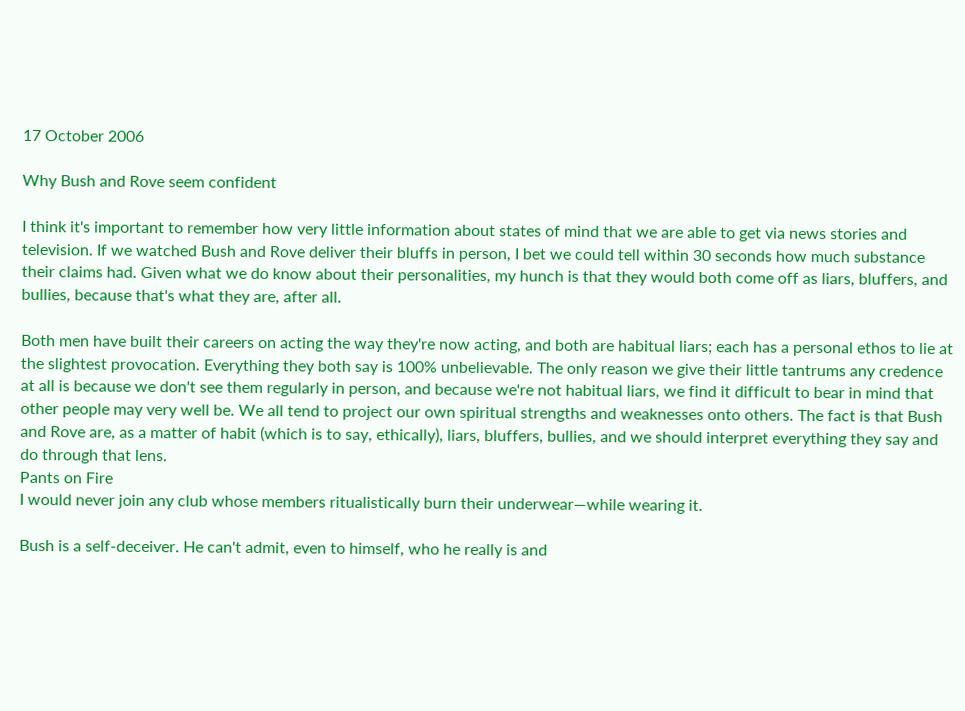17 October 2006

Why Bush and Rove seem confident

I think it's important to remember how very little information about states of mind that we are able to get via news stories and television. If we watched Bush and Rove deliver their bluffs in person, I bet we could tell within 30 seconds how much substance their claims had. Given what we do know about their personalities, my hunch is that they would both come off as liars, bluffers, and bullies, because that's what they are, after all.

Both men have built their careers on acting the way they're now acting, and both are habitual liars; each has a personal ethos to lie at the slightest provocation. Everything they both say is 100% unbelievable. The only reason we give their little tantrums any credence at all is because we don't see them regularly in person, and because we're not habitual liars, we find it difficult to bear in mind that other people may very well be. We all tend to project our own spiritual strengths and weaknesses onto others. The fact is that Bush and Rove are, as a matter of habit (which is to say, ethically), liars, bluffers, bullies, and we should interpret everything they say and do through that lens.
Pants on Fire
I would never join any club whose members ritualistically burn their underwear—while wearing it.

Bush is a self-deceiver. He can't admit, even to himself, who he really is and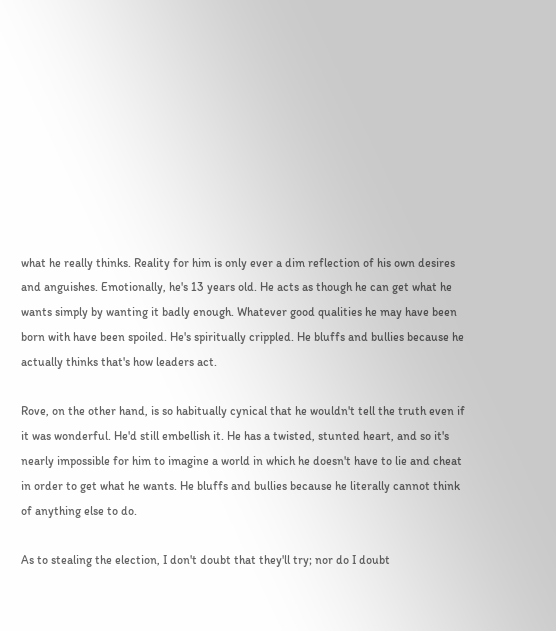what he really thinks. Reality for him is only ever a dim reflection of his own desires and anguishes. Emotionally, he's 13 years old. He acts as though he can get what he wants simply by wanting it badly enough. Whatever good qualities he may have been born with have been spoiled. He's spiritually crippled. He bluffs and bullies because he actually thinks that's how leaders act.

Rove, on the other hand, is so habitually cynical that he wouldn't tell the truth even if it was wonderful. He'd still embellish it. He has a twisted, stunted heart, and so it's nearly impossible for him to imagine a world in which he doesn't have to lie and cheat in order to get what he wants. He bluffs and bullies because he literally cannot think of anything else to do.

As to stealing the election, I don't doubt that they'll try; nor do I doubt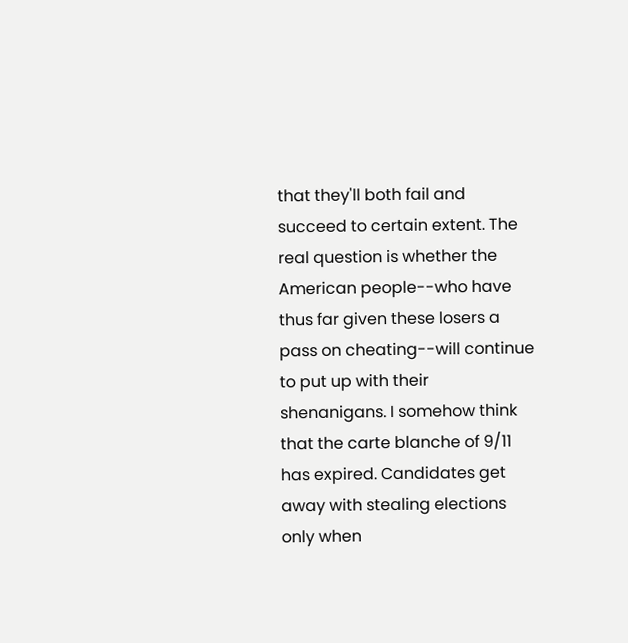that they'll both fail and succeed to certain extent. The real question is whether the American people--who have thus far given these losers a pass on cheating--will continue to put up with their shenanigans. I somehow think that the carte blanche of 9/11 has expired. Candidates get away with stealing elections only when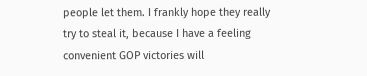people let them. I frankly hope they really try to steal it, because I have a feeling convenient GOP victories will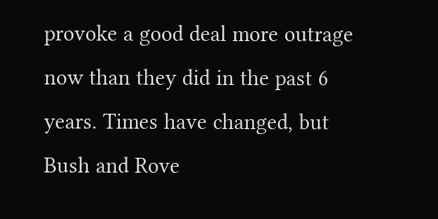provoke a good deal more outrage now than they did in the past 6 years. Times have changed, but Bush and Rove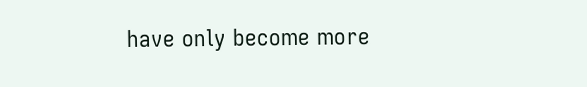have only become more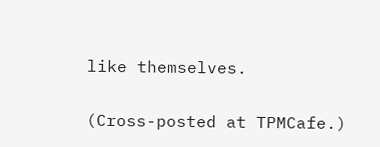like themselves.

(Cross-posted at TPMCafe.)